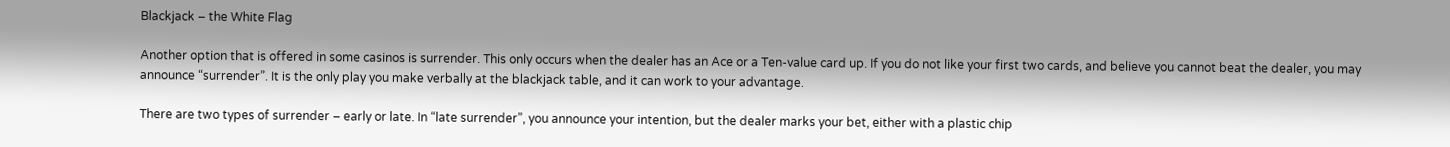Blackjack – the White Flag

Another option that is offered in some casinos is surrender. This only occurs when the dealer has an Ace or a Ten-value card up. If you do not like your first two cards, and believe you cannot beat the dealer, you may announce “surrender”. It is the only play you make verbally at the blackjack table, and it can work to your advantage.

There are two types of surrender – early or late. In “late surrender”, you announce your intention, but the dealer marks your bet, either with a plastic chip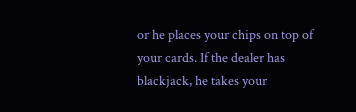or he places your chips on top of your cards. If the dealer has blackjack, he takes your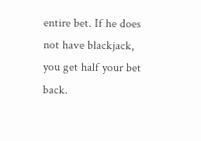entire bet. If he does not have blackjack, you get half your bet back.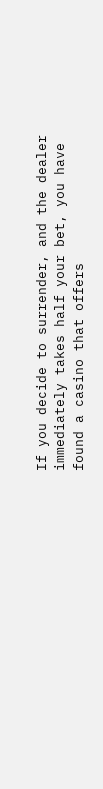If you decide to surrender, and the dealer immediately takes half your bet, you have found a casino that offers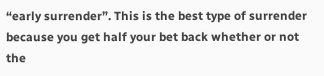“early surrender”. This is the best type of surrender because you get half your bet back whether or not the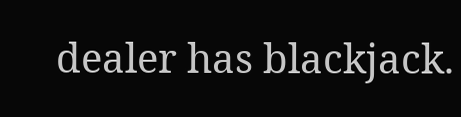dealer has blackjack.